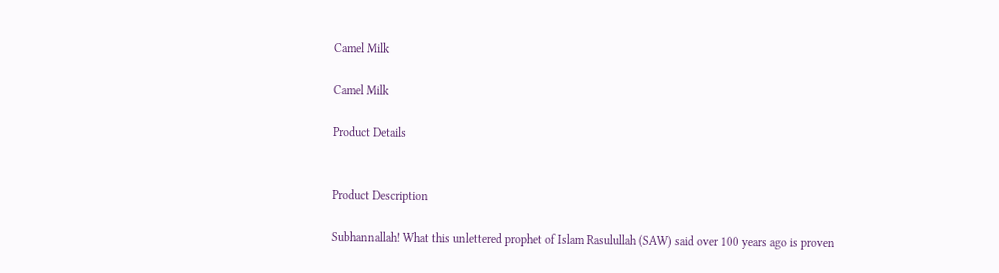Camel Milk

Camel Milk

Product Details


Product Description

Subhannallah! What this unlettered prophet of Islam Rasulullah (SAW) said over 100 years ago is proven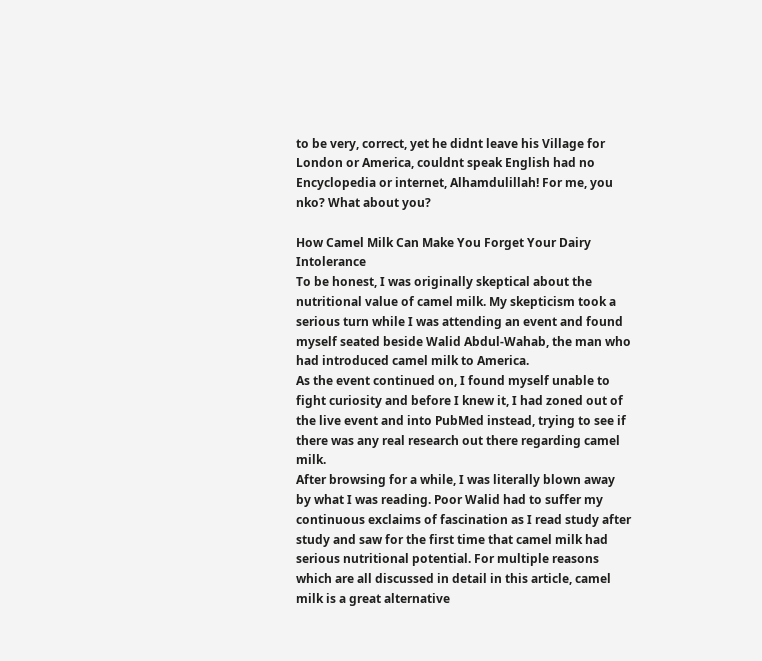to be very, correct, yet he didnt leave his Village for London or America, couldnt speak English had no Encyclopedia or internet, Alhamdulillah! For me, you nko? What about you?

How Camel Milk Can Make You Forget Your Dairy Intolerance
To be honest, I was originally skeptical about the nutritional value of camel milk. My skepticism took a serious turn while I was attending an event and found myself seated beside Walid Abdul-Wahab, the man who had introduced camel milk to America.
As the event continued on, I found myself unable to fight curiosity and before I knew it, I had zoned out of the live event and into PubMed instead, trying to see if there was any real research out there regarding camel milk.
After browsing for a while, I was literally blown away by what I was reading. Poor Walid had to suffer my continuous exclaims of fascination as I read study after study and saw for the first time that camel milk had serious nutritional potential. For multiple reasons which are all discussed in detail in this article, camel milk is a great alternative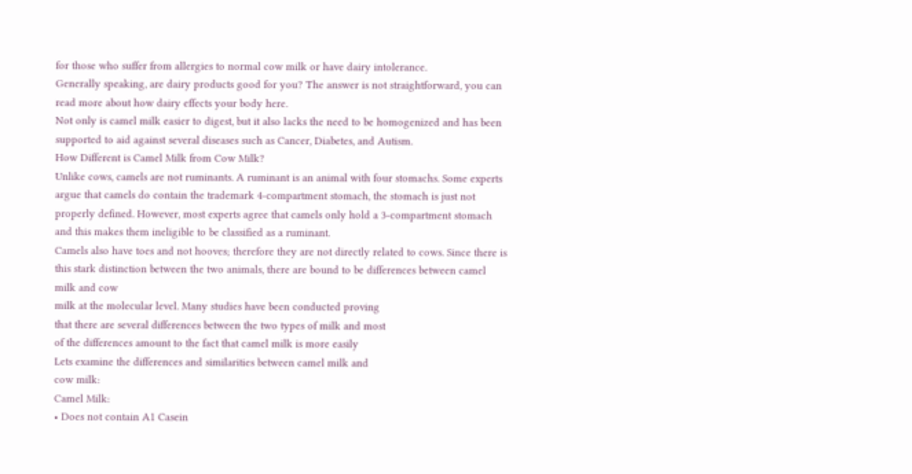for those who suffer from allergies to normal cow milk or have dairy intolerance.
Generally speaking, are dairy products good for you? The answer is not straightforward, you can read more about how dairy effects your body here.
Not only is camel milk easier to digest, but it also lacks the need to be homogenized and has been supported to aid against several diseases such as Cancer, Diabetes, and Autism.
How Different is Camel Milk from Cow Milk?
Unlike cows, camels are not ruminants. A ruminant is an animal with four stomachs. Some experts argue that camels do contain the trademark 4-compartment stomach, the stomach is just not properly defined. However, most experts agree that camels only hold a 3-compartment stomach and this makes them ineligible to be classified as a ruminant.
Camels also have toes and not hooves; therefore they are not directly related to cows. Since there is this stark distinction between the two animals, there are bound to be differences between camel milk and cow
milk at the molecular level. Many studies have been conducted proving
that there are several differences between the two types of milk and most
of the differences amount to the fact that camel milk is more easily
Lets examine the differences and similarities between camel milk and
cow milk:
Camel Milk:
• Does not contain A1 Casein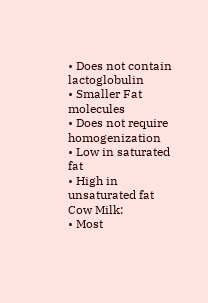• Does not contain lactoglobulin
• Smaller Fat molecules
• Does not require homogenization
• Low in saturated fat
• High in unsaturated fat
Cow Milk:
• Most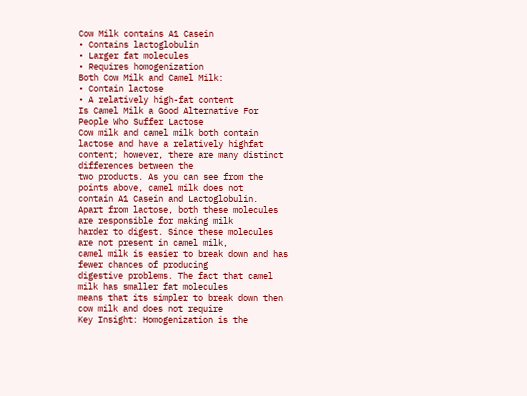Cow Milk contains A1 Casein
• Contains lactoglobulin
• Larger fat molecules
• Requires homogenization
Both Cow Milk and Camel Milk:
• Contain lactose
• A relatively high-fat content
Is Camel Milk a Good Alternative For People Who Suffer Lactose
Cow milk and camel milk both contain lactose and have a relatively highfat
content; however, there are many distinct differences between the
two products. As you can see from the points above, camel milk does not
contain A1 Casein and Lactoglobulin.
Apart from lactose, both these molecules are responsible for making milk
harder to digest. Since these molecules are not present in camel milk,
camel milk is easier to break down and has fewer chances of producing
digestive problems. The fact that camel milk has smaller fat molecules
means that its simpler to break down then cow milk and does not require
Key Insight: Homogenization is the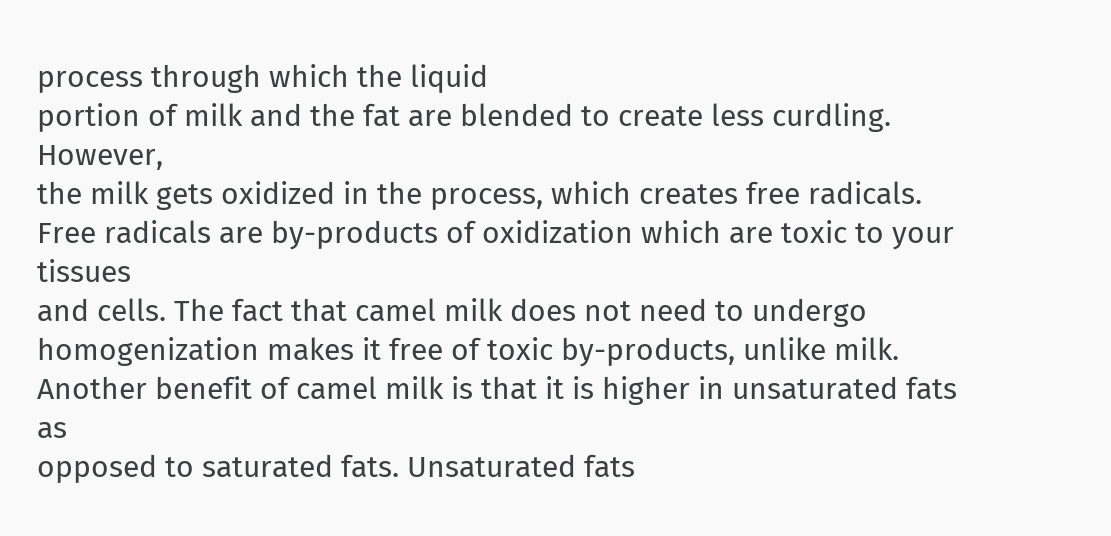process through which the liquid
portion of milk and the fat are blended to create less curdling. However,
the milk gets oxidized in the process, which creates free radicals.
Free radicals are by-products of oxidization which are toxic to your tissues
and cells. The fact that camel milk does not need to undergo
homogenization makes it free of toxic by-products, unlike milk.
Another benefit of camel milk is that it is higher in unsaturated fats as
opposed to saturated fats. Unsaturated fats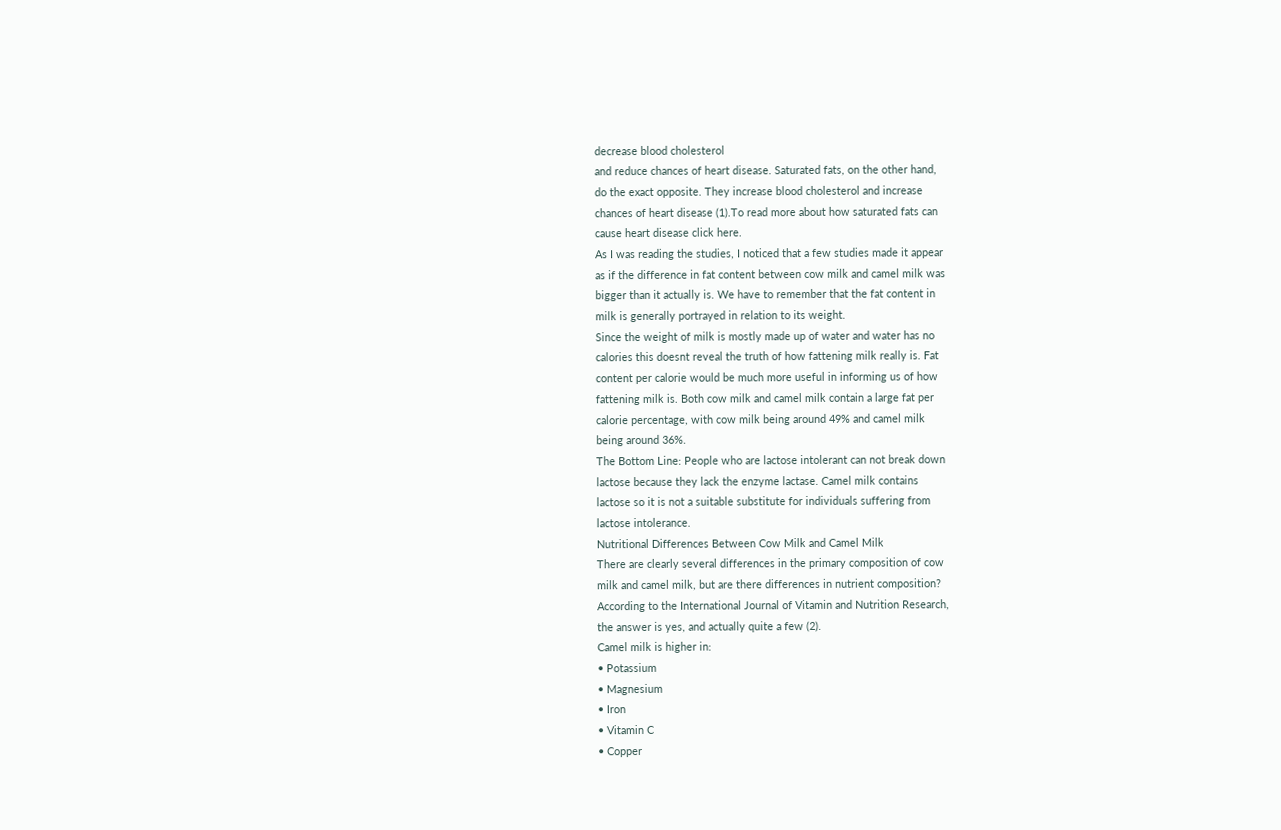decrease blood cholesterol
and reduce chances of heart disease. Saturated fats, on the other hand,
do the exact opposite. They increase blood cholesterol and increase
chances of heart disease (1).To read more about how saturated fats can
cause heart disease click here.
As I was reading the studies, I noticed that a few studies made it appear
as if the difference in fat content between cow milk and camel milk was
bigger than it actually is. We have to remember that the fat content in
milk is generally portrayed in relation to its weight.
Since the weight of milk is mostly made up of water and water has no
calories this doesnt reveal the truth of how fattening milk really is. Fat
content per calorie would be much more useful in informing us of how
fattening milk is. Both cow milk and camel milk contain a large fat per
calorie percentage, with cow milk being around 49% and camel milk
being around 36%.
The Bottom Line: People who are lactose intolerant can not break down
lactose because they lack the enzyme lactase. Camel milk contains
lactose so it is not a suitable substitute for individuals suffering from
lactose intolerance.
Nutritional Differences Between Cow Milk and Camel Milk
There are clearly several differences in the primary composition of cow
milk and camel milk, but are there differences in nutrient composition?
According to the International Journal of Vitamin and Nutrition Research,
the answer is yes, and actually quite a few (2).
Camel milk is higher in:
• Potassium
• Magnesium
• Iron
• Vitamin C
• Copper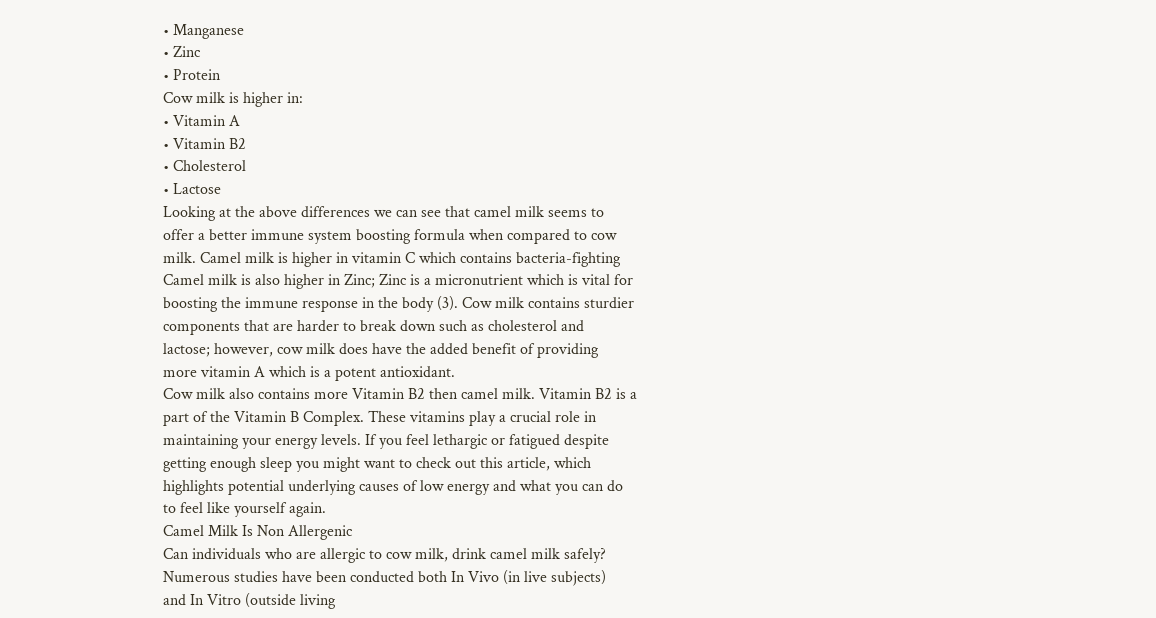• Manganese
• Zinc
• Protein
Cow milk is higher in:
• Vitamin A
• Vitamin B2
• Cholesterol
• Lactose
Looking at the above differences we can see that camel milk seems to
offer a better immune system boosting formula when compared to cow
milk. Camel milk is higher in vitamin C which contains bacteria-fighting
Camel milk is also higher in Zinc; Zinc is a micronutrient which is vital for
boosting the immune response in the body (3). Cow milk contains sturdier
components that are harder to break down such as cholesterol and
lactose; however, cow milk does have the added benefit of providing
more vitamin A which is a potent antioxidant.
Cow milk also contains more Vitamin B2 then camel milk. Vitamin B2 is a
part of the Vitamin B Complex. These vitamins play a crucial role in
maintaining your energy levels. If you feel lethargic or fatigued despite
getting enough sleep you might want to check out this article, which
highlights potential underlying causes of low energy and what you can do
to feel like yourself again.
Camel Milk Is Non Allergenic
Can individuals who are allergic to cow milk, drink camel milk safely?
Numerous studies have been conducted both In Vivo (in live subjects)
and In Vitro (outside living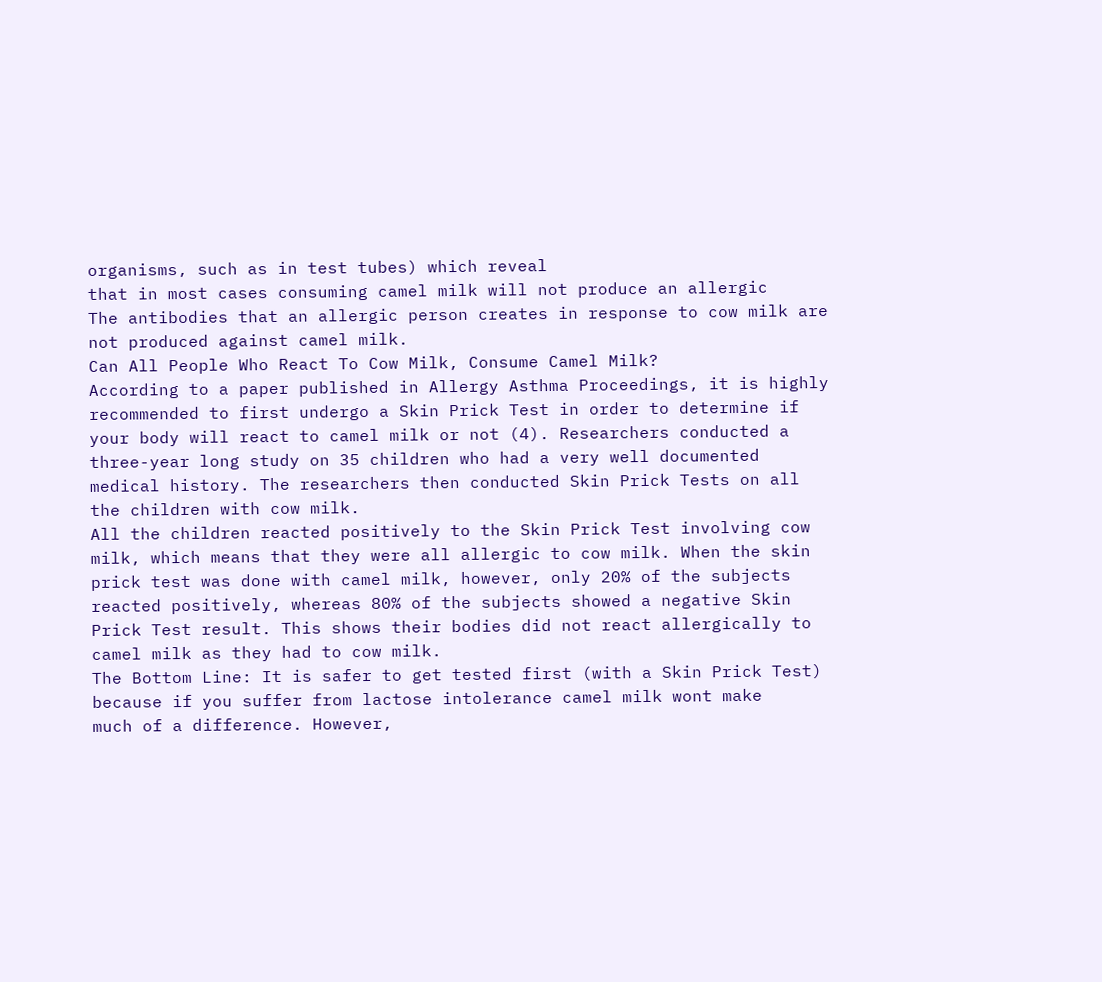organisms, such as in test tubes) which reveal
that in most cases consuming camel milk will not produce an allergic
The antibodies that an allergic person creates in response to cow milk are
not produced against camel milk.
Can All People Who React To Cow Milk, Consume Camel Milk?
According to a paper published in Allergy Asthma Proceedings, it is highly
recommended to first undergo a Skin Prick Test in order to determine if
your body will react to camel milk or not (4). Researchers conducted a
three-year long study on 35 children who had a very well documented
medical history. The researchers then conducted Skin Prick Tests on all
the children with cow milk.
All the children reacted positively to the Skin Prick Test involving cow
milk, which means that they were all allergic to cow milk. When the skin
prick test was done with camel milk, however, only 20% of the subjects
reacted positively, whereas 80% of the subjects showed a negative Skin
Prick Test result. This shows their bodies did not react allergically to
camel milk as they had to cow milk.
The Bottom Line: It is safer to get tested first (with a Skin Prick Test)
because if you suffer from lactose intolerance camel milk wont make
much of a difference. However,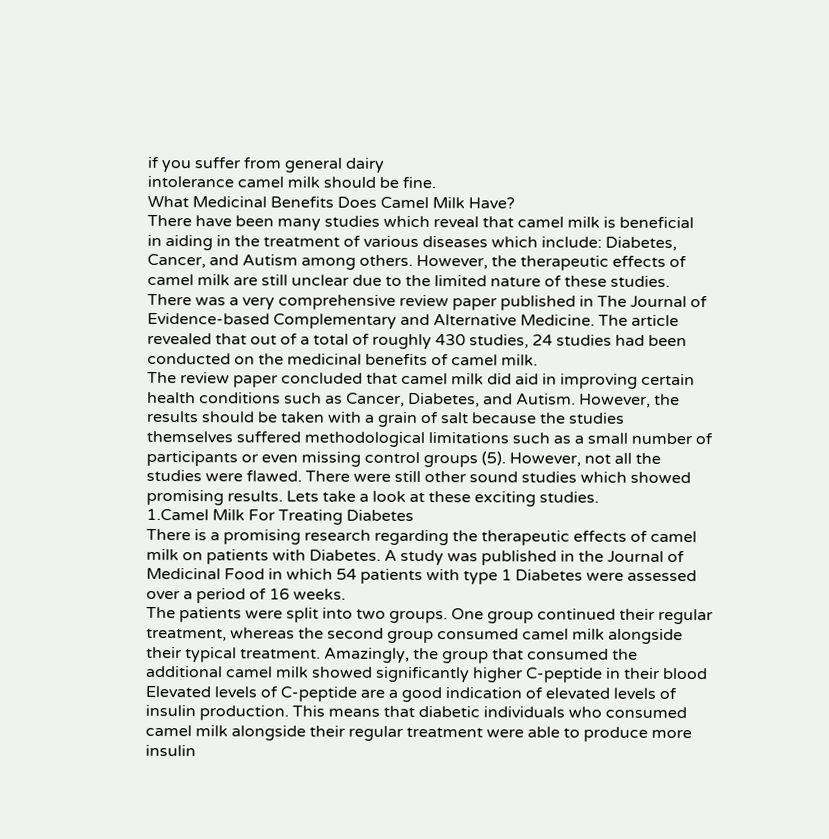if you suffer from general dairy
intolerance camel milk should be fine.
What Medicinal Benefits Does Camel Milk Have?
There have been many studies which reveal that camel milk is beneficial
in aiding in the treatment of various diseases which include: Diabetes,
Cancer, and Autism among others. However, the therapeutic effects of
camel milk are still unclear due to the limited nature of these studies.
There was a very comprehensive review paper published in The Journal of
Evidence-based Complementary and Alternative Medicine. The article
revealed that out of a total of roughly 430 studies, 24 studies had been
conducted on the medicinal benefits of camel milk.
The review paper concluded that camel milk did aid in improving certain
health conditions such as Cancer, Diabetes, and Autism. However, the
results should be taken with a grain of salt because the studies
themselves suffered methodological limitations such as a small number of
participants or even missing control groups (5). However, not all the
studies were flawed. There were still other sound studies which showed
promising results. Lets take a look at these exciting studies.
1.Camel Milk For Treating Diabetes
There is a promising research regarding the therapeutic effects of camel
milk on patients with Diabetes. A study was published in the Journal of
Medicinal Food in which 54 patients with type 1 Diabetes were assessed
over a period of 16 weeks.
The patients were split into two groups. One group continued their regular
treatment, whereas the second group consumed camel milk alongside
their typical treatment. Amazingly, the group that consumed the
additional camel milk showed significantly higher C-peptide in their blood
Elevated levels of C-peptide are a good indication of elevated levels of
insulin production. This means that diabetic individuals who consumed
camel milk alongside their regular treatment were able to produce more
insulin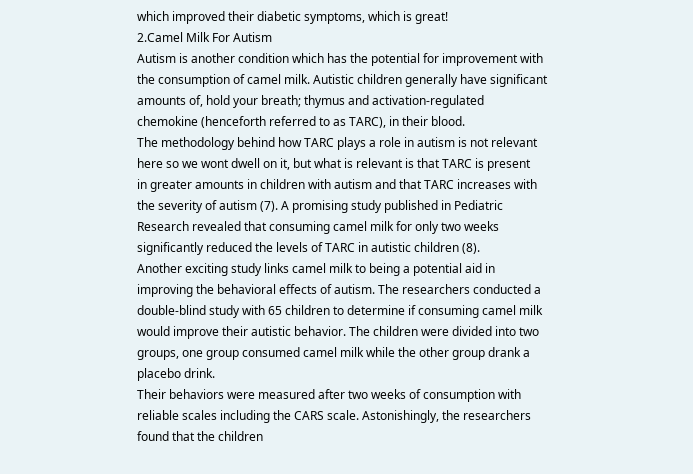which improved their diabetic symptoms, which is great!
2.Camel Milk For Autism
Autism is another condition which has the potential for improvement with
the consumption of camel milk. Autistic children generally have significant
amounts of, hold your breath; thymus and activation-regulated
chemokine (henceforth referred to as TARC), in their blood.
The methodology behind how TARC plays a role in autism is not relevant
here so we wont dwell on it, but what is relevant is that TARC is present
in greater amounts in children with autism and that TARC increases with
the severity of autism (7). A promising study published in Pediatric
Research revealed that consuming camel milk for only two weeks
significantly reduced the levels of TARC in autistic children (8).
Another exciting study links camel milk to being a potential aid in
improving the behavioral effects of autism. The researchers conducted a
double-blind study with 65 children to determine if consuming camel milk
would improve their autistic behavior. The children were divided into two
groups, one group consumed camel milk while the other group drank a
placebo drink.
Their behaviors were measured after two weeks of consumption with
reliable scales including the CARS scale. Astonishingly, the researchers
found that the children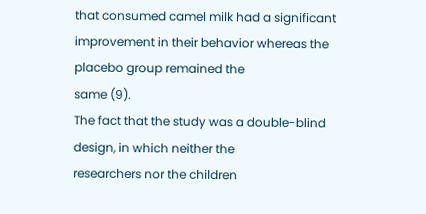that consumed camel milk had a significant
improvement in their behavior whereas the placebo group remained the
same (9).
The fact that the study was a double-blind design, in which neither the
researchers nor the children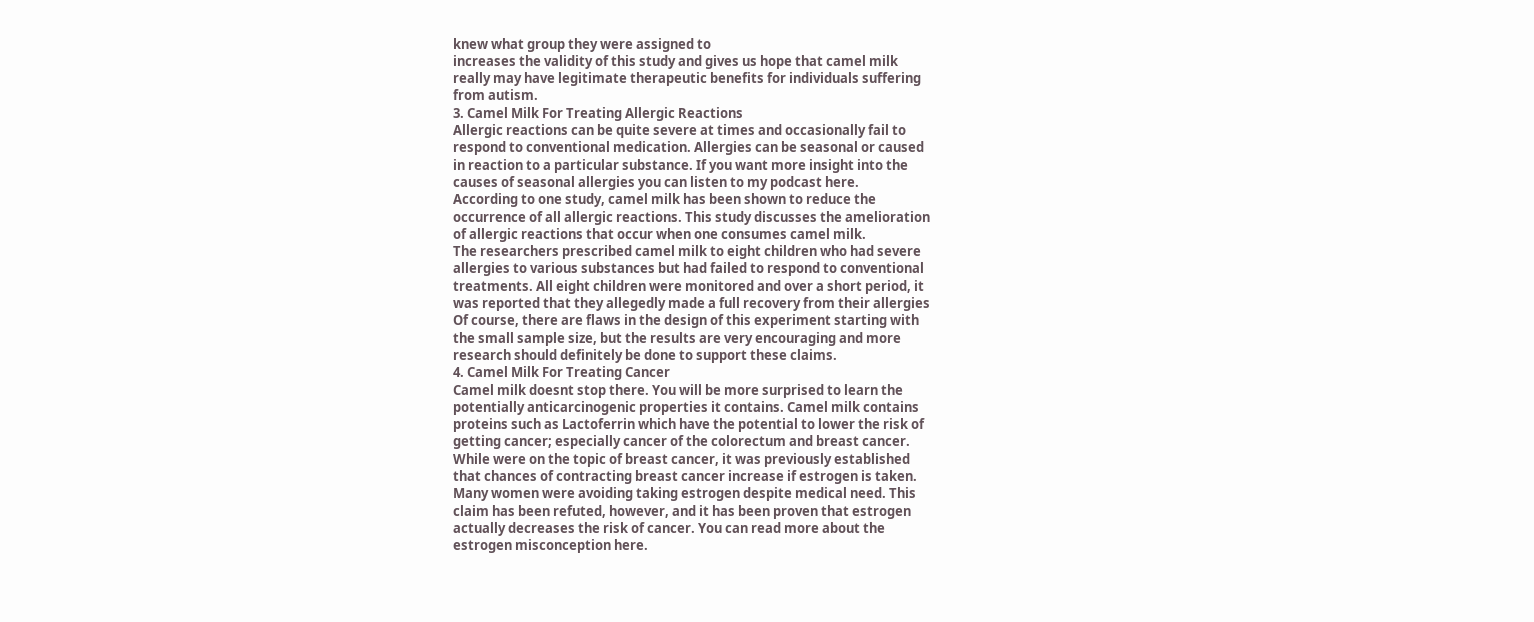knew what group they were assigned to
increases the validity of this study and gives us hope that camel milk
really may have legitimate therapeutic benefits for individuals suffering
from autism.
3. Camel Milk For Treating Allergic Reactions
Allergic reactions can be quite severe at times and occasionally fail to
respond to conventional medication. Allergies can be seasonal or caused
in reaction to a particular substance. If you want more insight into the
causes of seasonal allergies you can listen to my podcast here.
According to one study, camel milk has been shown to reduce the
occurrence of all allergic reactions. This study discusses the amelioration
of allergic reactions that occur when one consumes camel milk.
The researchers prescribed camel milk to eight children who had severe
allergies to various substances but had failed to respond to conventional
treatments. All eight children were monitored and over a short period, it
was reported that they allegedly made a full recovery from their allergies
Of course, there are flaws in the design of this experiment starting with
the small sample size, but the results are very encouraging and more
research should definitely be done to support these claims.
4. Camel Milk For Treating Cancer
Camel milk doesnt stop there. You will be more surprised to learn the
potentially anticarcinogenic properties it contains. Camel milk contains
proteins such as Lactoferrin which have the potential to lower the risk of
getting cancer; especially cancer of the colorectum and breast cancer.
While were on the topic of breast cancer, it was previously established
that chances of contracting breast cancer increase if estrogen is taken.
Many women were avoiding taking estrogen despite medical need. This
claim has been refuted, however, and it has been proven that estrogen
actually decreases the risk of cancer. You can read more about the
estrogen misconception here.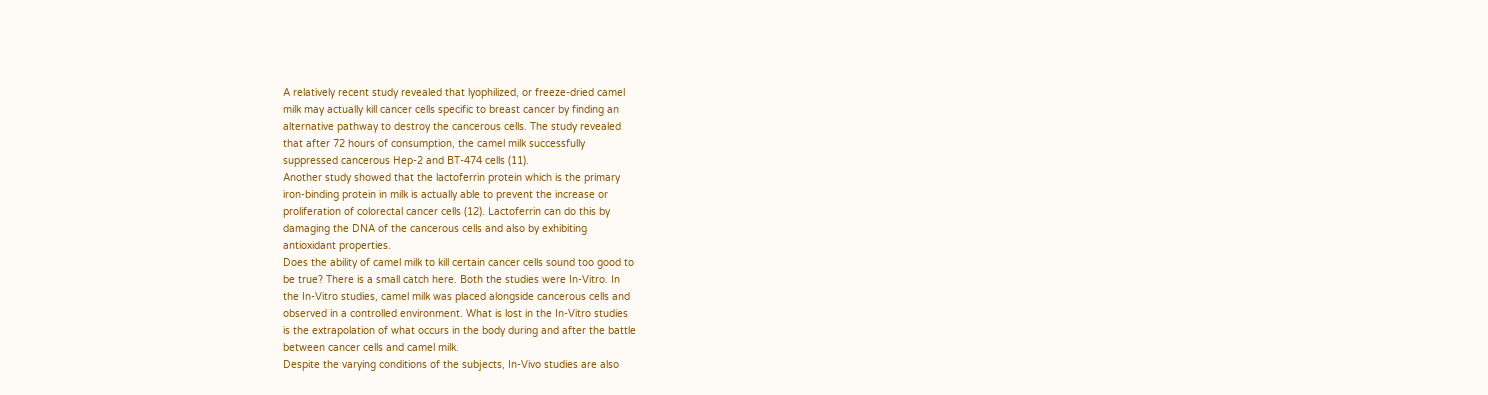A relatively recent study revealed that lyophilized, or freeze-dried camel
milk may actually kill cancer cells specific to breast cancer by finding an
alternative pathway to destroy the cancerous cells. The study revealed
that after 72 hours of consumption, the camel milk successfully
suppressed cancerous Hep-2 and BT-474 cells (11).
Another study showed that the lactoferrin protein which is the primary
iron-binding protein in milk is actually able to prevent the increase or
proliferation of colorectal cancer cells (12). Lactoferrin can do this by
damaging the DNA of the cancerous cells and also by exhibiting
antioxidant properties.
Does the ability of camel milk to kill certain cancer cells sound too good to
be true? There is a small catch here. Both the studies were In-Vitro. In
the In-Vitro studies, camel milk was placed alongside cancerous cells and
observed in a controlled environment. What is lost in the In-Vitro studies
is the extrapolation of what occurs in the body during and after the battle
between cancer cells and camel milk.
Despite the varying conditions of the subjects, In-Vivo studies are also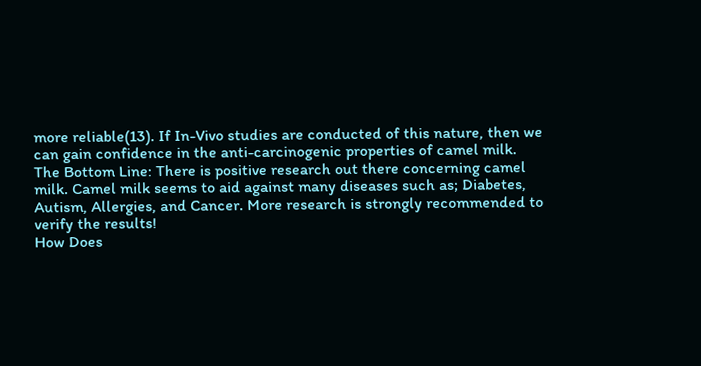more reliable(13). If In-Vivo studies are conducted of this nature, then we
can gain confidence in the anti-carcinogenic properties of camel milk.
The Bottom Line: There is positive research out there concerning camel
milk. Camel milk seems to aid against many diseases such as; Diabetes,
Autism, Allergies, and Cancer. More research is strongly recommended to
verify the results!
How Does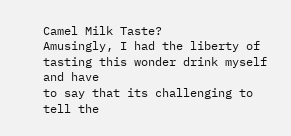Camel Milk Taste?
Amusingly, I had the liberty of tasting this wonder drink myself and have
to say that its challenging to tell the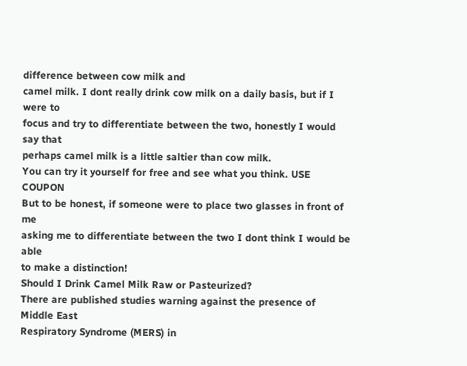difference between cow milk and
camel milk. I dont really drink cow milk on a daily basis, but if I were to
focus and try to differentiate between the two, honestly I would say that
perhaps camel milk is a little saltier than cow milk.
You can try it yourself for free and see what you think. USE COUPON
But to be honest, if someone were to place two glasses in front of me
asking me to differentiate between the two I dont think I would be able
to make a distinction!
Should I Drink Camel Milk Raw or Pasteurized?
There are published studies warning against the presence of Middle East
Respiratory Syndrome (MERS) in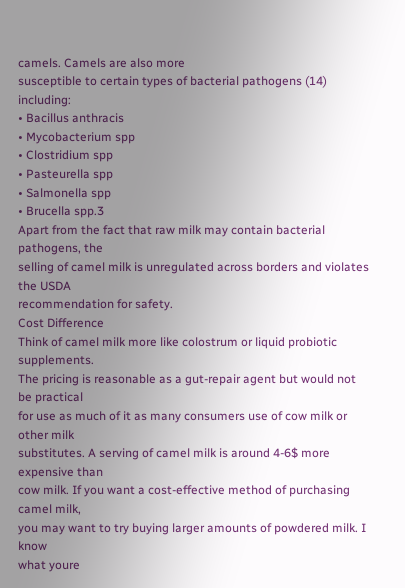camels. Camels are also more
susceptible to certain types of bacterial pathogens (14) including:
• Bacillus anthracis
• Mycobacterium spp
• Clostridium spp
• Pasteurella spp
• Salmonella spp
• Brucella spp.3
Apart from the fact that raw milk may contain bacterial pathogens, the
selling of camel milk is unregulated across borders and violates the USDA
recommendation for safety.
Cost Difference
Think of camel milk more like colostrum or liquid probiotic supplements.
The pricing is reasonable as a gut-repair agent but would not be practical
for use as much of it as many consumers use of cow milk or other milk
substitutes. A serving of camel milk is around 4-6$ more expensive than
cow milk. If you want a cost-effective method of purchasing camel milk,
you may want to try buying larger amounts of powdered milk. I know
what youre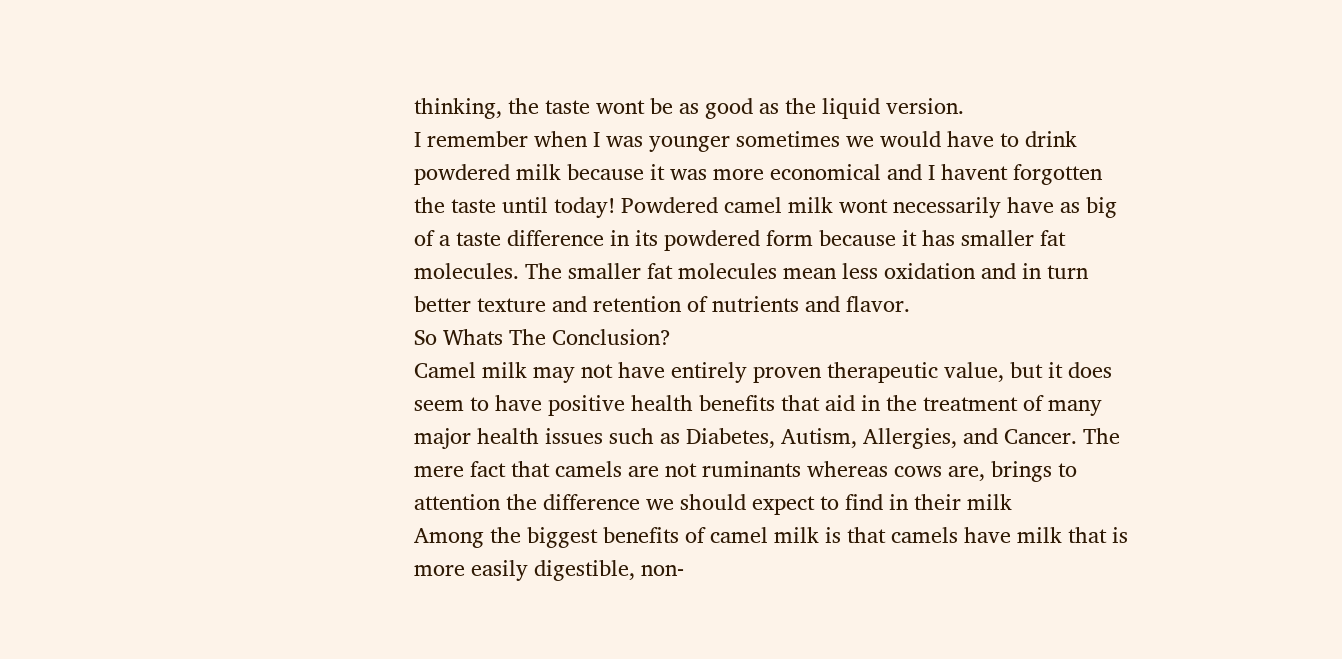thinking, the taste wont be as good as the liquid version.
I remember when I was younger sometimes we would have to drink
powdered milk because it was more economical and I havent forgotten
the taste until today! Powdered camel milk wont necessarily have as big
of a taste difference in its powdered form because it has smaller fat
molecules. The smaller fat molecules mean less oxidation and in turn
better texture and retention of nutrients and flavor.
So Whats The Conclusion?
Camel milk may not have entirely proven therapeutic value, but it does
seem to have positive health benefits that aid in the treatment of many
major health issues such as Diabetes, Autism, Allergies, and Cancer. The
mere fact that camels are not ruminants whereas cows are, brings to
attention the difference we should expect to find in their milk
Among the biggest benefits of camel milk is that camels have milk that is
more easily digestible, non-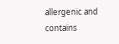allergenic and contains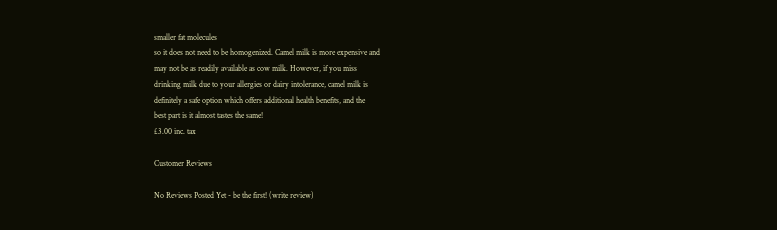smaller fat molecules
so it does not need to be homogenized. Camel milk is more expensive and
may not be as readily available as cow milk. However, if you miss
drinking milk due to your allergies or dairy intolerance, camel milk is
definitely a safe option which offers additional health benefits, and the
best part is it almost tastes the same!
£3.00 inc. tax

Customer Reviews

No Reviews Posted Yet - be the first! (write review)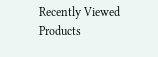Recently Viewed Products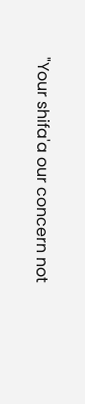"Your shifa'a our concern not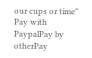our cups or time"
Pay with PaypalPay by otherPay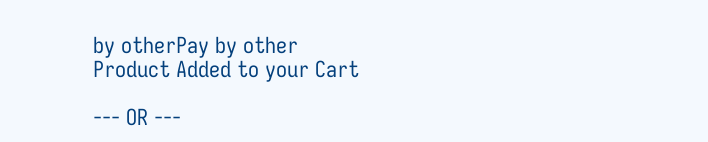by otherPay by other
Product Added to your Cart

--- OR ---